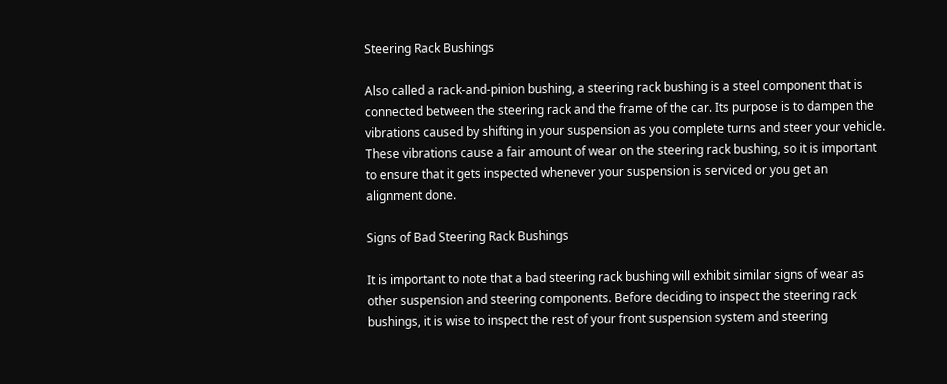Steering Rack Bushings

Also called a rack-and-pinion bushing, a steering rack bushing is a steel component that is connected between the steering rack and the frame of the car. Its purpose is to dampen the vibrations caused by shifting in your suspension as you complete turns and steer your vehicle. These vibrations cause a fair amount of wear on the steering rack bushing, so it is important to ensure that it gets inspected whenever your suspension is serviced or you get an alignment done.

Signs of Bad Steering Rack Bushings

It is important to note that a bad steering rack bushing will exhibit similar signs of wear as other suspension and steering components. Before deciding to inspect the steering rack bushings, it is wise to inspect the rest of your front suspension system and steering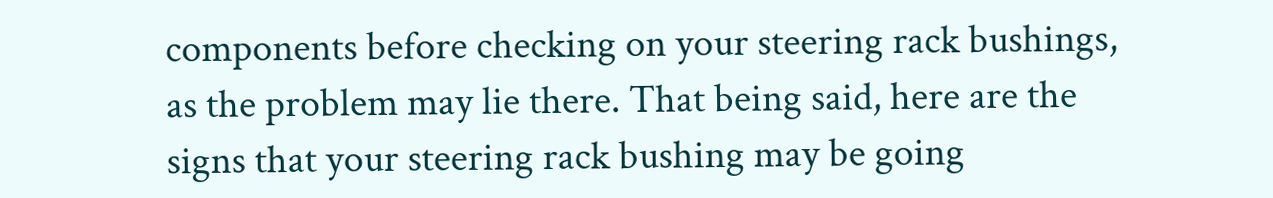components before checking on your steering rack bushings, as the problem may lie there. That being said, here are the signs that your steering rack bushing may be going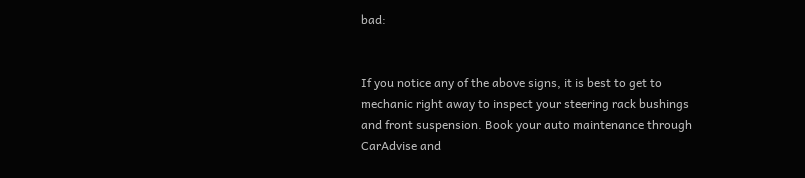bad:


If you notice any of the above signs, it is best to get to mechanic right away to inspect your steering rack bushings and front suspension. Book your auto maintenance through CarAdvise and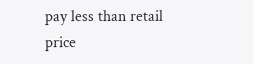pay less than retail price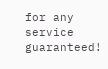for any service guaranteed!